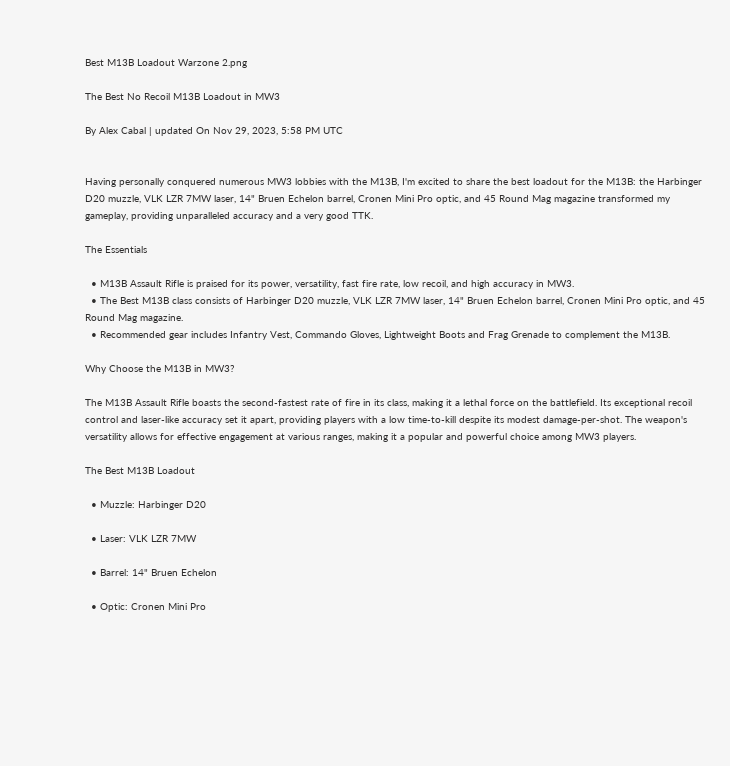Best M13B Loadout Warzone 2.png

The Best No Recoil M13B Loadout in MW3

By Alex Cabal | updated On Nov 29, 2023, 5:58 PM UTC


Having personally conquered numerous MW3 lobbies with the M13B, I'm excited to share the best loadout for the M13B: the Harbinger D20 muzzle, VLK LZR 7MW laser, 14" Bruen Echelon barrel, Cronen Mini Pro optic, and 45 Round Mag magazine transformed my gameplay, providing unparalleled accuracy and a very good TTK.

The Essentials

  • M13B Assault Rifle is praised for its power, versatility, fast fire rate, low recoil, and high accuracy in MW3.
  • The Best M13B class consists of Harbinger D20 muzzle, VLK LZR 7MW laser, 14" Bruen Echelon barrel, Cronen Mini Pro optic, and 45 Round Mag magazine.
  • Recommended gear includes Infantry Vest, Commando Gloves, Lightweight Boots and Frag Grenade to complement the M13B.

Why Choose the M13B in MW3?

The M13B Assault Rifle boasts the second-fastest rate of fire in its class, making it a lethal force on the battlefield. Its exceptional recoil control and laser-like accuracy set it apart, providing players with a low time-to-kill despite its modest damage-per-shot. The weapon's versatility allows for effective engagement at various ranges, making it a popular and powerful choice among MW3 players.

The Best M13B Loadout

  • Muzzle: Harbinger D20

  • Laser: VLK LZR 7MW

  • Barrel: 14" Bruen Echelon

  • Optic: Cronen Mini Pro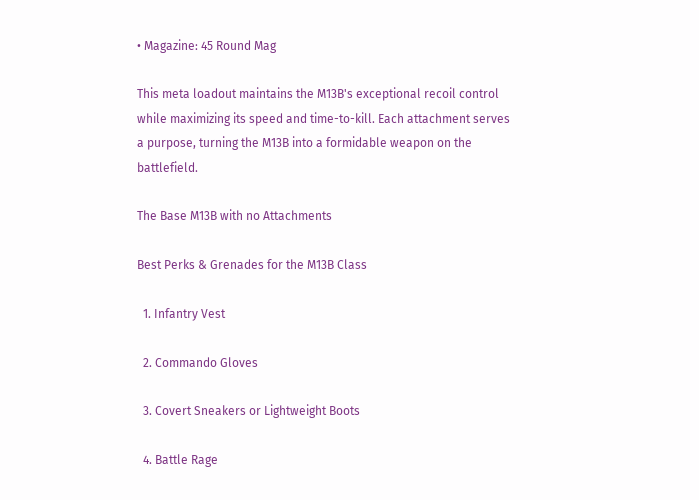• Magazine: 45 Round Mag

This meta loadout maintains the M13B's exceptional recoil control while maximizing its speed and time-to-kill. Each attachment serves a purpose, turning the M13B into a formidable weapon on the battlefield.

The Base M13B with no Attachments

Best Perks & Grenades for the M13B Class

  1. Infantry Vest

  2. Commando Gloves

  3. Covert Sneakers or Lightweight Boots

  4. Battle Rage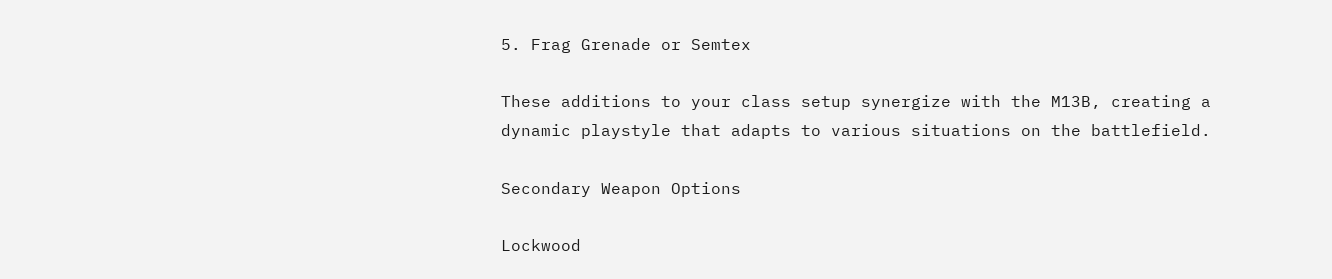5. Frag Grenade or Semtex

These additions to your class setup synergize with the M13B, creating a dynamic playstyle that adapts to various situations on the battlefield.

Secondary Weapon Options

Lockwood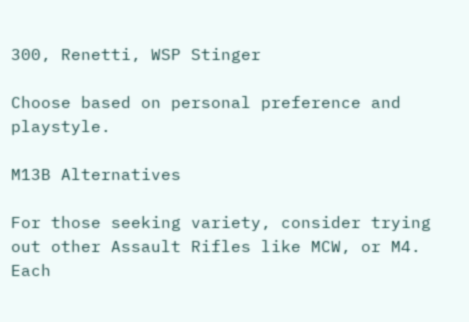300, Renetti, WSP Stinger

Choose based on personal preference and playstyle.

M13B Alternatives

For those seeking variety, consider trying out other Assault Rifles like MCW, or M4. Each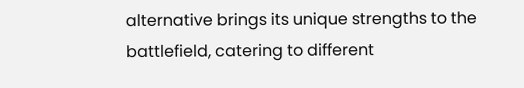alternative brings its unique strengths to the battlefield, catering to different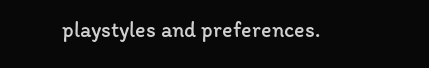playstyles and preferences.